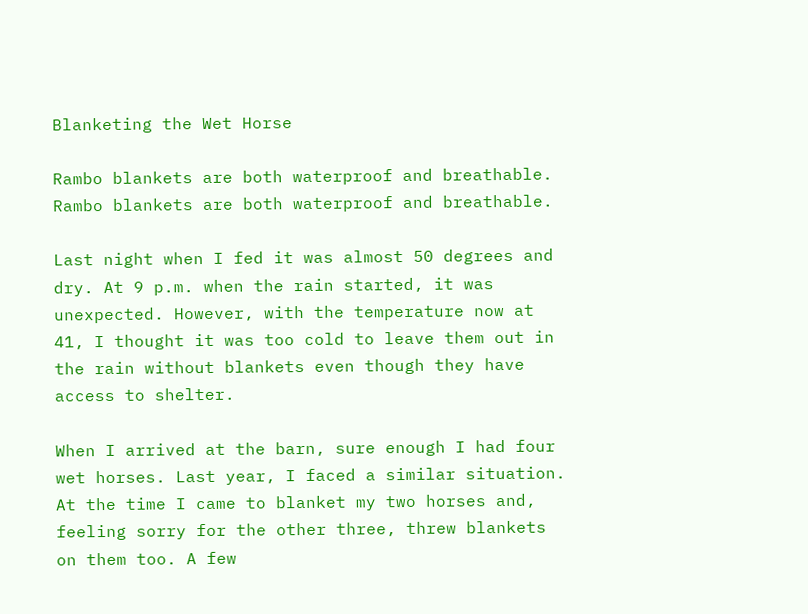Blanketing the Wet Horse

Rambo blankets are both waterproof and breathable.
Rambo blankets are both waterproof and breathable.

Last night when I fed it was almost 50 degrees and dry. At 9 p.m. when the rain started, it was unexpected. However, with the temperature now at 41, I thought it was too cold to leave them out in the rain without blankets even though they have access to shelter.

When I arrived at the barn, sure enough I had four wet horses. Last year, I faced a similar situation. At the time I came to blanket my two horses and, feeling sorry for the other three, threw blankets on them too. A few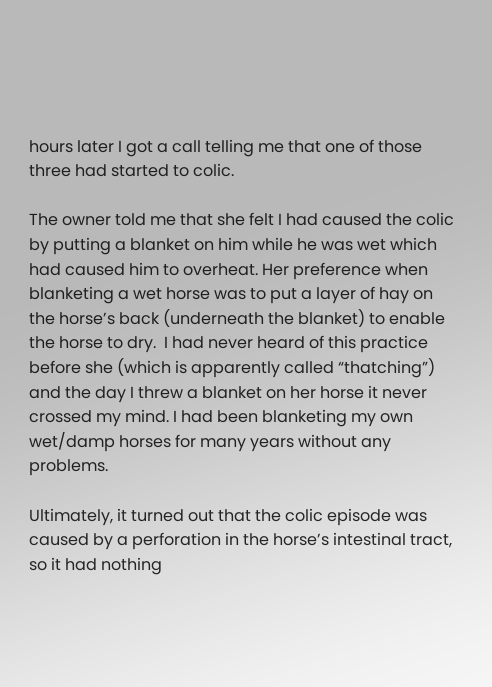hours later I got a call telling me that one of those three had started to colic.

The owner told me that she felt I had caused the colic by putting a blanket on him while he was wet which had caused him to overheat. Her preference when blanketing a wet horse was to put a layer of hay on the horse’s back (underneath the blanket) to enable the horse to dry.  I had never heard of this practice before she (which is apparently called “thatching”) and the day I threw a blanket on her horse it never crossed my mind. I had been blanketing my own wet/damp horses for many years without any problems.

Ultimately, it turned out that the colic episode was caused by a perforation in the horse’s intestinal tract, so it had nothing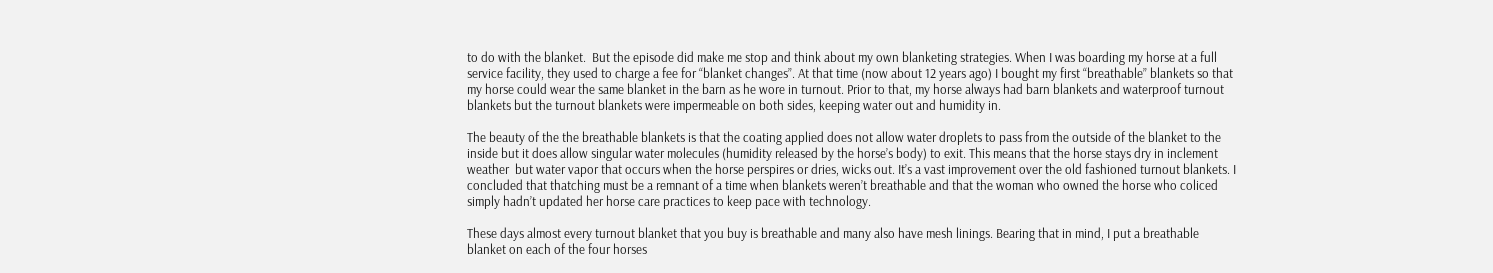to do with the blanket.  But the episode did make me stop and think about my own blanketing strategies. When I was boarding my horse at a full service facility, they used to charge a fee for “blanket changes”. At that time (now about 12 years ago) I bought my first “breathable” blankets so that my horse could wear the same blanket in the barn as he wore in turnout. Prior to that, my horse always had barn blankets and waterproof turnout blankets but the turnout blankets were impermeable on both sides, keeping water out and humidity in.

The beauty of the the breathable blankets is that the coating applied does not allow water droplets to pass from the outside of the blanket to the inside but it does allow singular water molecules (humidity released by the horse’s body) to exit. This means that the horse stays dry in inclement weather  but water vapor that occurs when the horse perspires or dries, wicks out. It’s a vast improvement over the old fashioned turnout blankets. I concluded that thatching must be a remnant of a time when blankets weren’t breathable and that the woman who owned the horse who coliced simply hadn’t updated her horse care practices to keep pace with technology.

These days almost every turnout blanket that you buy is breathable and many also have mesh linings. Bearing that in mind, I put a breathable blanket on each of the four horses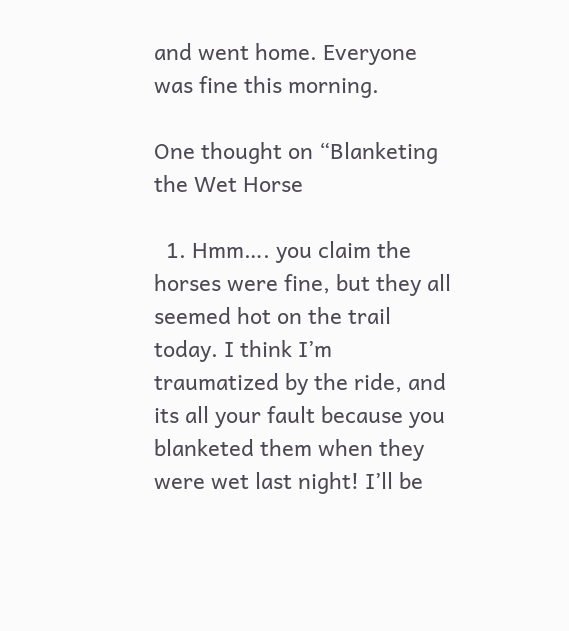and went home. Everyone was fine this morning.

One thought on “Blanketing the Wet Horse

  1. Hmm…. you claim the horses were fine, but they all seemed hot on the trail today. I think I’m traumatized by the ride, and its all your fault because you blanketed them when they were wet last night! I’ll be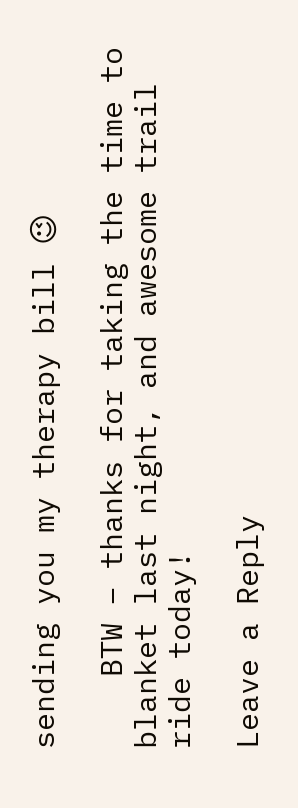sending you my therapy bill 😉

    BTW – thanks for taking the time to blanket last night, and awesome trail ride today!

Leave a Reply